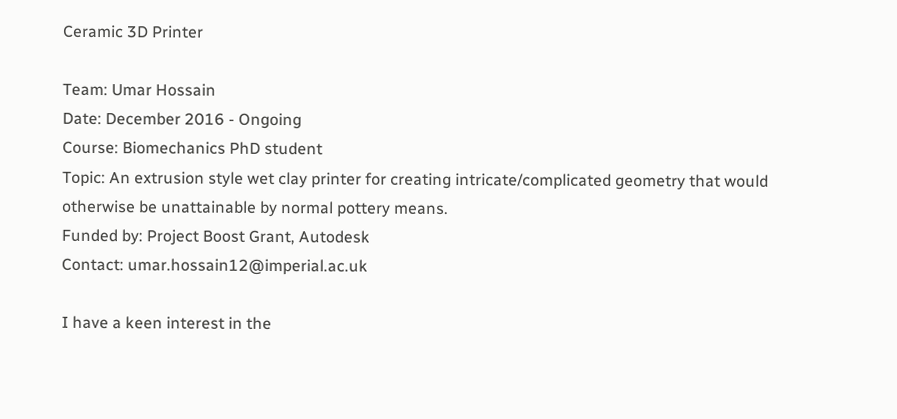Ceramic 3D Printer

Team: Umar Hossain
Date: December 2016 - Ongoing
Course: Biomechanics PhD student
Topic: An extrusion style wet clay printer for creating intricate/complicated geometry that would otherwise be unattainable by normal pottery means.
Funded by: Project Boost Grant, Autodesk
Contact: umar.hossain12@imperial.ac.uk

I have a keen interest in the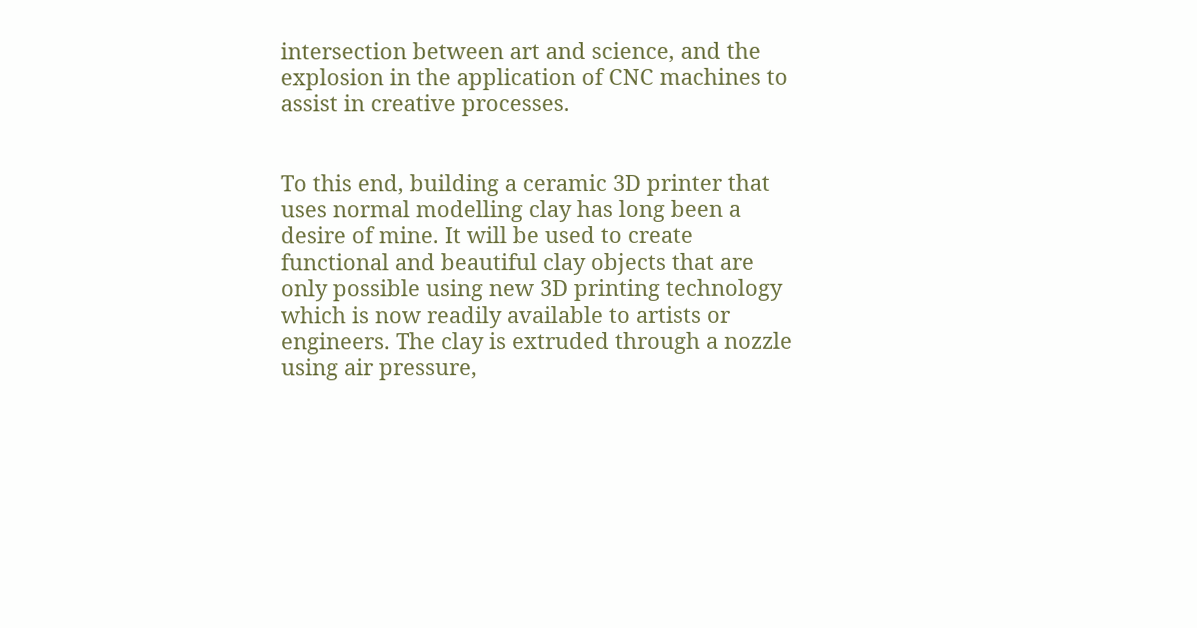intersection between art and science, and the explosion in the application of CNC machines to assist in creative processes.


To this end, building a ceramic 3D printer that uses normal modelling clay has long been a desire of mine. It will be used to create functional and beautiful clay objects that are only possible using new 3D printing technology which is now readily available to artists or engineers. The clay is extruded through a nozzle using air pressure,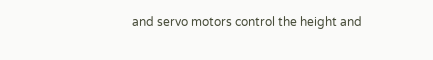and servo motors control the height and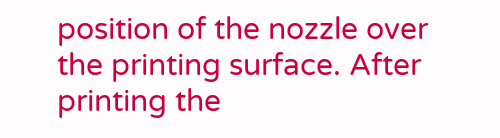position of the nozzle over the printing surface. After printing the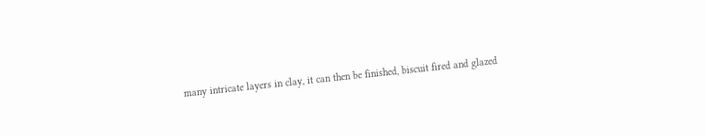many intricate layers in clay, it can then be finished, biscuit fired and glazed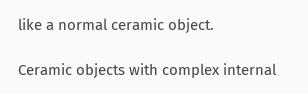like a normal ceramic object.

Ceramic objects with complex internal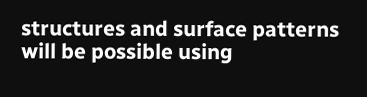structures and surface patterns will be possible using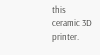this ceramic 3D printer.